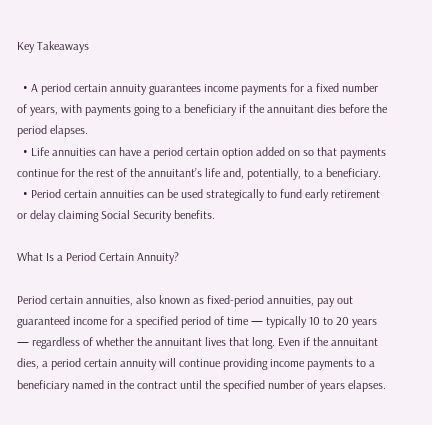Key Takeaways

  • A period certain annuity guarantees income payments for a fixed number of years, with payments going to a beneficiary if the annuitant dies before the period elapses.
  • Life annuities can have a period certain option added on so that payments continue for the rest of the annuitant’s life and, potentially, to a beneficiary.
  • Period certain annuities can be used strategically to fund early retirement or delay claiming Social Security benefits.

What Is a Period Certain Annuity?

Period certain annuities, also known as fixed-period annuities, pay out guaranteed income for a specified period of time — typically 10 to 20 years — regardless of whether the annuitant lives that long. Even if the annuitant dies, a period certain annuity will continue providing income payments to a beneficiary named in the contract until the specified number of years elapses.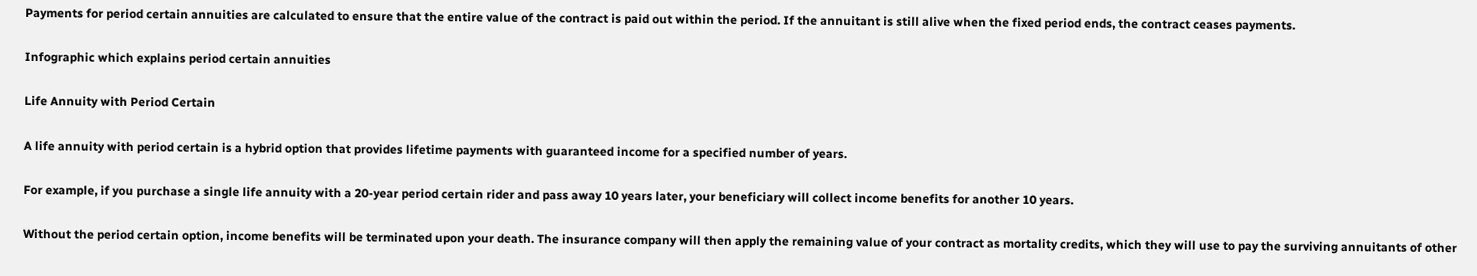Payments for period certain annuities are calculated to ensure that the entire value of the contract is paid out within the period. If the annuitant is still alive when the fixed period ends, the contract ceases payments.

Infographic which explains period certain annuities

Life Annuity with Period Certain

A life annuity with period certain is a hybrid option that provides lifetime payments with guaranteed income for a specified number of years.

For example, if you purchase a single life annuity with a 20-year period certain rider and pass away 10 years later, your beneficiary will collect income benefits for another 10 years.

Without the period certain option, income benefits will be terminated upon your death. The insurance company will then apply the remaining value of your contract as mortality credits, which they will use to pay the surviving annuitants of other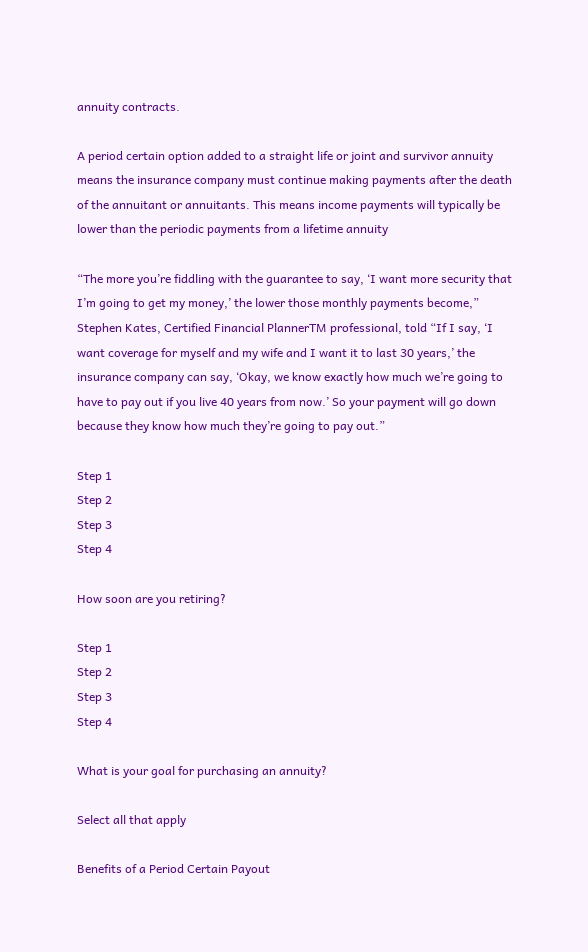annuity contracts.

A period certain option added to a straight life or joint and survivor annuity means the insurance company must continue making payments after the death of the annuitant or annuitants. This means income payments will typically be lower than the periodic payments from a lifetime annuity

“The more you’re fiddling with the guarantee to say, ‘I want more security that I’m going to get my money,’ the lower those monthly payments become,” Stephen Kates, Certified Financial PlannerTM professional, told “If I say, ‘I want coverage for myself and my wife and I want it to last 30 years,’ the insurance company can say, ‘Okay, we know exactly how much we’re going to have to pay out if you live 40 years from now.’ So your payment will go down because they know how much they’re going to pay out.”

Step 1
Step 2
Step 3
Step 4

How soon are you retiring?

Step 1
Step 2
Step 3
Step 4

What is your goal for purchasing an annuity?

Select all that apply

Benefits of a Period Certain Payout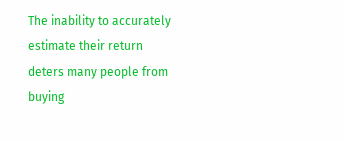The inability to accurately estimate their return deters many people from buying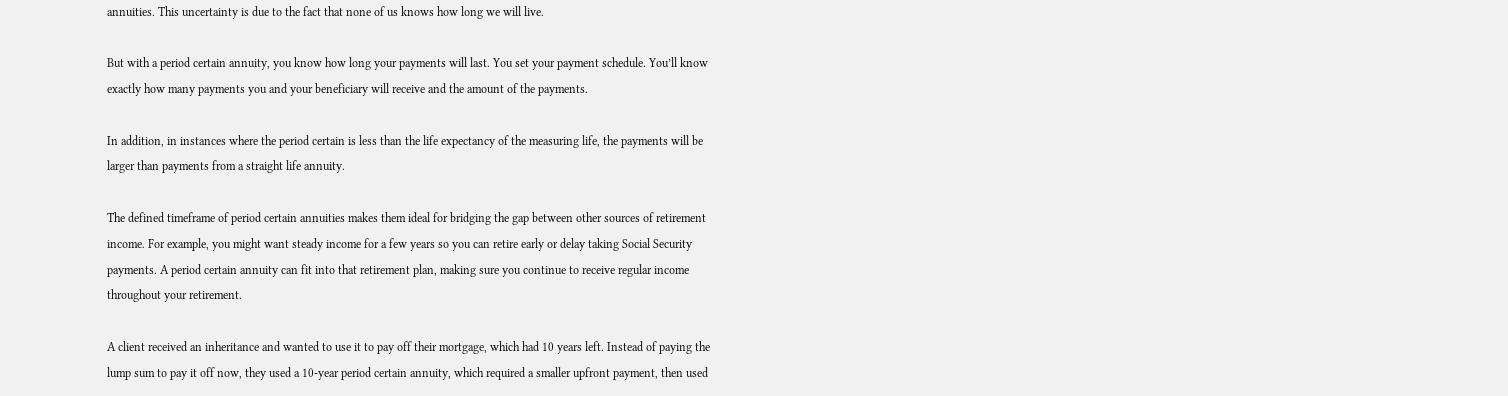annuities. This uncertainty is due to the fact that none of us knows how long we will live.

But with a period certain annuity, you know how long your payments will last. You set your payment schedule. You’ll know exactly how many payments you and your beneficiary will receive and the amount of the payments.

In addition, in instances where the period certain is less than the life expectancy of the measuring life, the payments will be larger than payments from a straight life annuity.

The defined timeframe of period certain annuities makes them ideal for bridging the gap between other sources of retirement income. For example, you might want steady income for a few years so you can retire early or delay taking Social Security payments. A period certain annuity can fit into that retirement plan, making sure you continue to receive regular income throughout your retirement.

A client received an inheritance and wanted to use it to pay off their mortgage, which had 10 years left. Instead of paying the lump sum to pay it off now, they used a 10-year period certain annuity, which required a smaller upfront payment, then used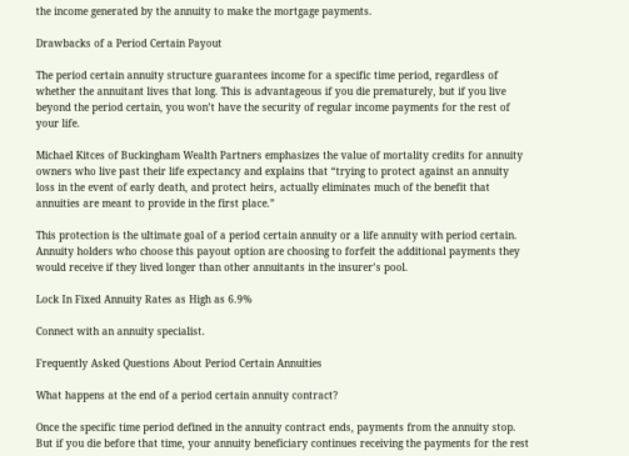the income generated by the annuity to make the mortgage payments.

Drawbacks of a Period Certain Payout

The period certain annuity structure guarantees income for a specific time period, regardless of whether the annuitant lives that long. This is advantageous if you die prematurely, but if you live beyond the period certain, you won’t have the security of regular income payments for the rest of your life.

Michael Kitces of Buckingham Wealth Partners emphasizes the value of mortality credits for annuity owners who live past their life expectancy and explains that “trying to protect against an annuity loss in the event of early death, and protect heirs, actually eliminates much of the benefit that annuities are meant to provide in the first place.”

This protection is the ultimate goal of a period certain annuity or a life annuity with period certain. Annuity holders who choose this payout option are choosing to forfeit the additional payments they would receive if they lived longer than other annuitants in the insurer’s pool.

Lock In Fixed Annuity Rates as High as 6.9%

Connect with an annuity specialist.

Frequently Asked Questions About Period Certain Annuities

What happens at the end of a period certain annuity contract?

Once the specific time period defined in the annuity contract ends, payments from the annuity stop. But if you die before that time, your annuity beneficiary continues receiving the payments for the rest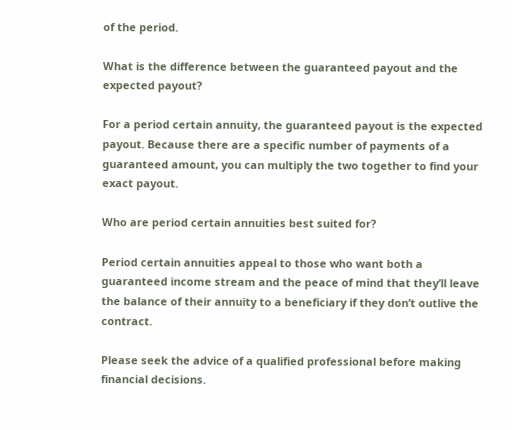of the period.

What is the difference between the guaranteed payout and the expected payout?

For a period certain annuity, the guaranteed payout is the expected payout. Because there are a specific number of payments of a guaranteed amount, you can multiply the two together to find your exact payout.

Who are period certain annuities best suited for?

Period certain annuities appeal to those who want both a guaranteed income stream and the peace of mind that they’ll leave the balance of their annuity to a beneficiary if they don’t outlive the contract.

Please seek the advice of a qualified professional before making financial decisions.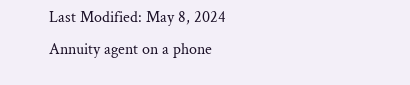Last Modified: May 8, 2024
Annuity agent on a phone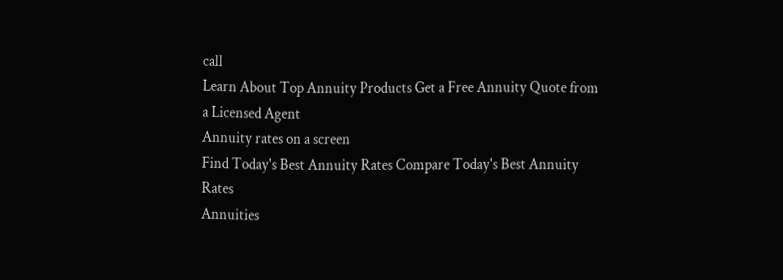call
Learn About Top Annuity Products Get a Free Annuity Quote from a Licensed Agent
Annuity rates on a screen
Find Today's Best Annuity Rates Compare Today's Best Annuity Rates
Annuities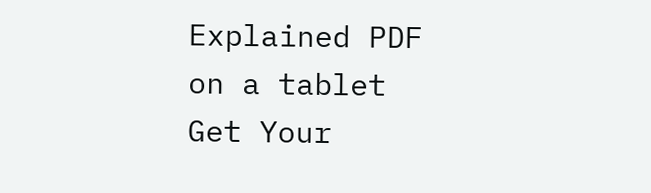Explained PDF on a tablet
Get Your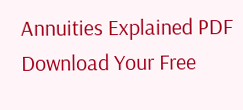Annuities Explained PDF Download Your Free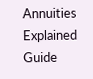Annuities Explained Guide